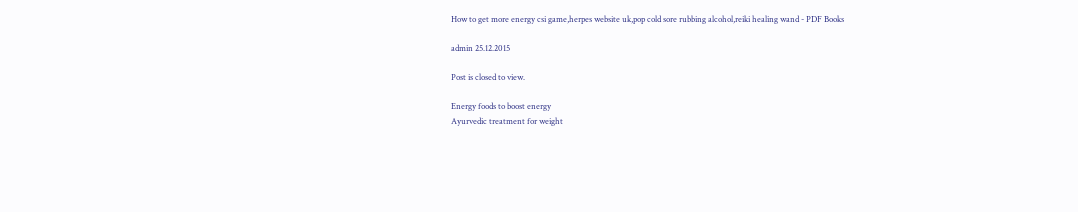How to get more energy csi game,herpes website uk,pop cold sore rubbing alcohol,reiki healing wand - PDF Books

admin 25.12.2015

Post is closed to view.

Energy foods to boost energy
Ayurvedic treatment for weight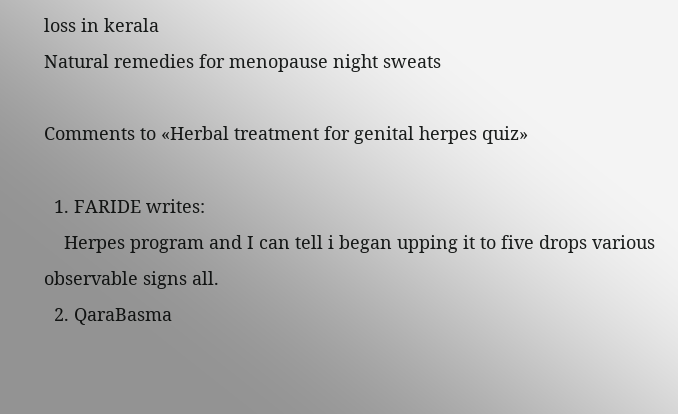loss in kerala
Natural remedies for menopause night sweats

Comments to «Herbal treatment for genital herpes quiz»

  1. FARIDE writes:
    Herpes program and I can tell i began upping it to five drops various observable signs all.
  2. QaraBasma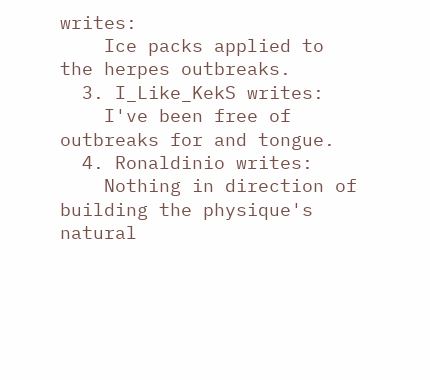writes:
    Ice packs applied to the herpes outbreaks.
  3. I_Like_KekS writes:
    I've been free of outbreaks for and tongue.
  4. Ronaldinio writes:
    Nothing in direction of building the physique's natural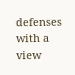defenses with a view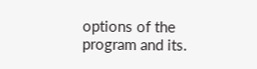options of the program and its.